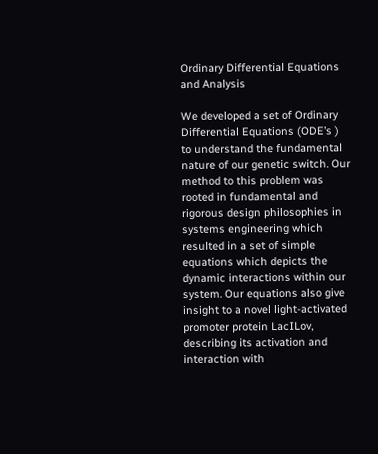Ordinary Differential Equations and Analysis

We developed a set of Ordinary Differential Equations (ODE’s ) to understand the fundamental nature of our genetic switch. Our method to this problem was rooted in fundamental and rigorous design philosophies in systems engineering which resulted in a set of simple equations which depicts the dynamic interactions within our system. Our equations also give insight to a novel light-activated promoter protein LacILov, describing its activation and interaction with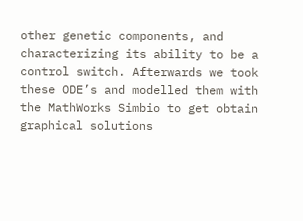other genetic components, and characterizing its ability to be a control switch. Afterwards we took these ODE’s and modelled them with the MathWorks Simbio to get obtain graphical solutions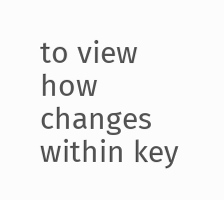to view how changes within key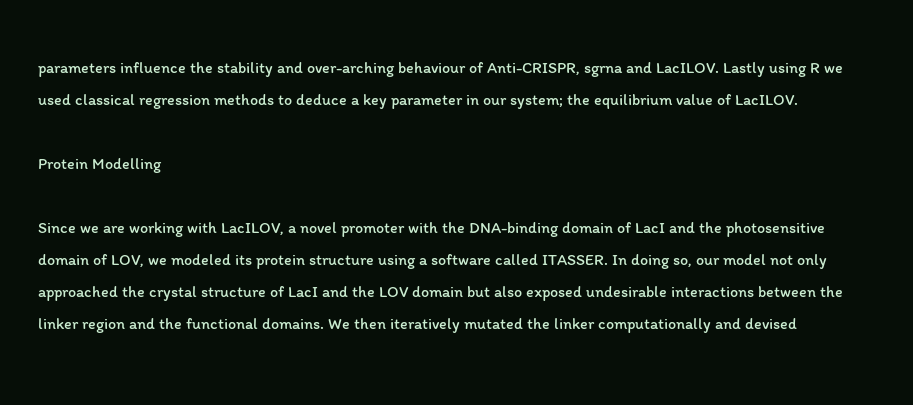parameters influence the stability and over-arching behaviour of Anti-CRISPR, sgrna and LacILOV. Lastly using R we used classical regression methods to deduce a key parameter in our system; the equilibrium value of LacILOV.

Protein Modelling

Since we are working with LacILOV, a novel promoter with the DNA-binding domain of LacI and the photosensitive domain of LOV, we modeled its protein structure using a software called ITASSER. In doing so, our model not only approached the crystal structure of LacI and the LOV domain but also exposed undesirable interactions between the linker region and the functional domains. We then iteratively mutated the linker computationally and devised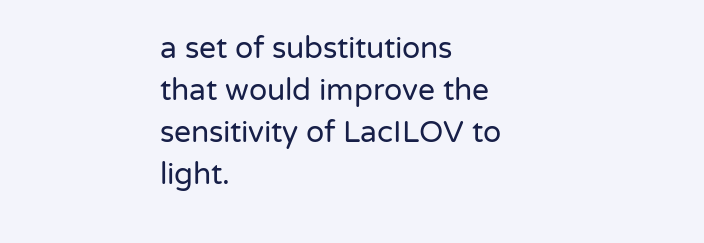a set of substitutions that would improve the sensitivity of LacILOV to light.